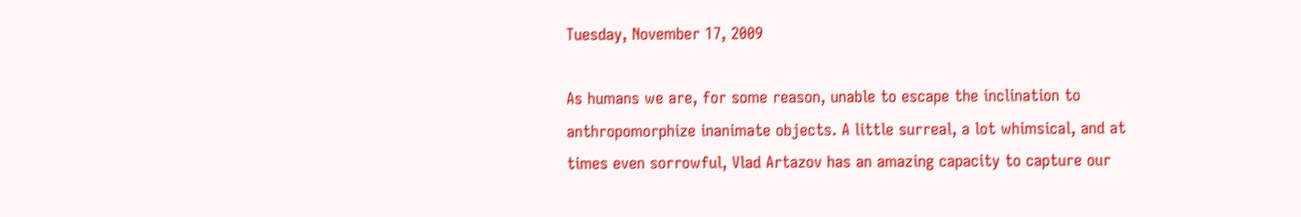Tuesday, November 17, 2009

As humans we are, for some reason, unable to escape the inclination to anthropomorphize inanimate objects. A little surreal, a lot whimsical, and at times even sorrowful, Vlad Artazov has an amazing capacity to capture our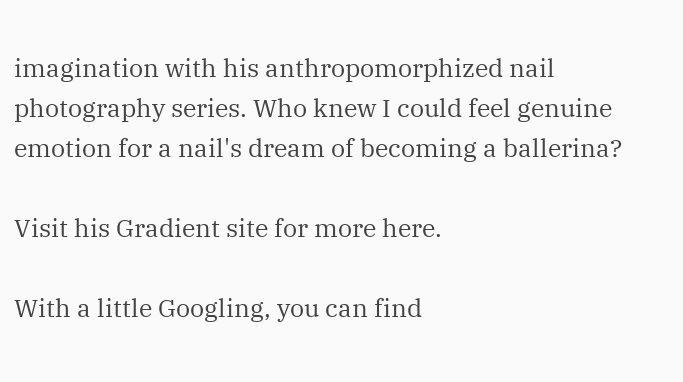imagination with his anthropomorphized nail photography series. Who knew I could feel genuine emotion for a nail's dream of becoming a ballerina?

Visit his Gradient site for more here.

With a little Googling, you can find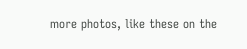more photos, like these on the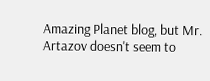Amazing Planet blog, but Mr. Artazov doesn't seem to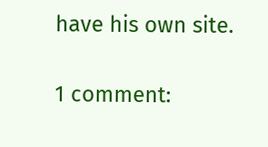have his own site.

1 comment: